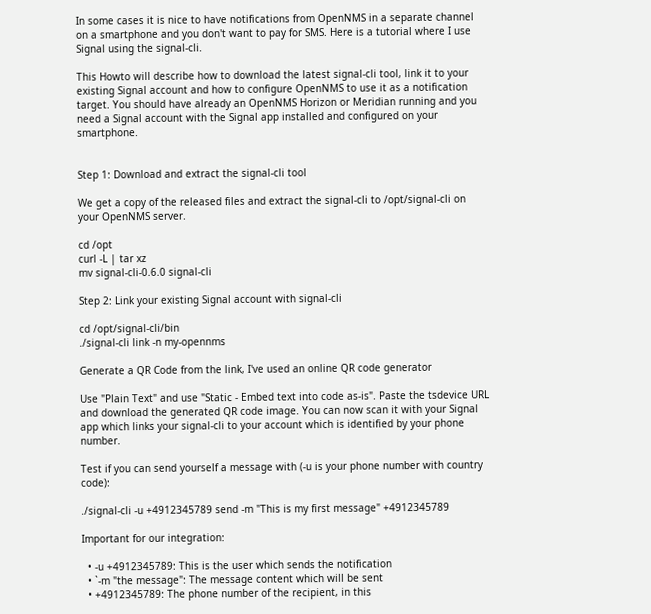In some cases it is nice to have notifications from OpenNMS in a separate channel on a smartphone and you don't want to pay for SMS. Here is a tutorial where I use Signal using the signal-cli.

This Howto will describe how to download the latest signal-cli tool, link it to your existing Signal account and how to configure OpenNMS to use it as a notification target. You should have already an OpenNMS Horizon or Meridian running and you need a Signal account with the Signal app installed and configured on your smartphone.


Step 1: Download and extract the signal-cli tool

We get a copy of the released files and extract the signal-cli to /opt/signal-cli on your OpenNMS server.

cd /opt
curl -L | tar xz
mv signal-cli-0.6.0 signal-cli

Step 2: Link your existing Signal account with signal-cli

cd /opt/signal-cli/bin
./signal-cli link -n my-opennms

Generate a QR Code from the link, I've used an online QR code generator

Use "Plain Text" and use "Static - Embed text into code as-is". Paste the tsdevice URL and download the generated QR code image. You can now scan it with your Signal app which links your signal-cli to your account which is identified by your phone number.

Test if you can send yourself a message with (-u is your phone number with country code):

./signal-cli -u +4912345789 send -m "This is my first message" +4912345789

Important for our integration:

  • -u +4912345789: This is the user which sends the notification
  • `-m "the message": The message content which will be sent
  • +4912345789: The phone number of the recipient, in this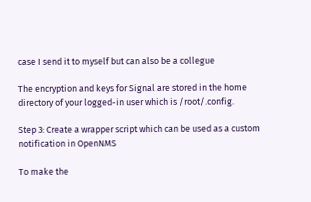case I send it to myself but can also be a collegue

The encryption and keys for Signal are stored in the home directory of your logged-in user which is /root/.config.

Step 3: Create a wrapper script which can be used as a custom notification in OpenNMS

To make the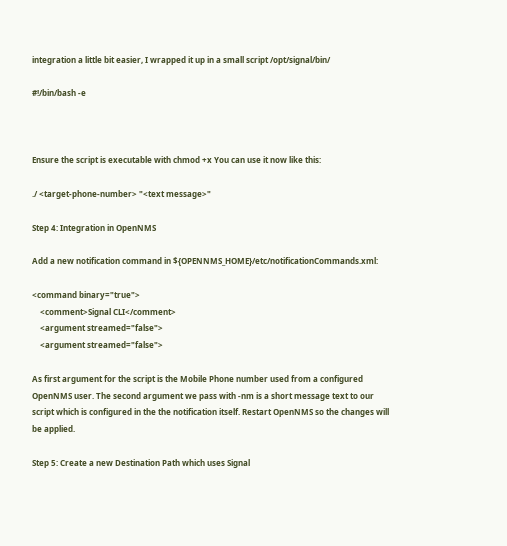integration a little bit easier, I wrapped it up in a small script /opt/signal/bin/

#!/bin/bash -e



Ensure the script is executable with chmod +x You can use it now like this:

./ <target-phone-number> "<text message>"

Step 4: Integration in OpenNMS

Add a new notification command in ${OPENNMS_HOME}/etc/notificationCommands.xml:

<command binary="true">
    <comment>Signal CLI</comment>
    <argument streamed="false">
    <argument streamed="false">

As first argument for the script is the Mobile Phone number used from a configured OpenNMS user. The second argument we pass with -nm is a short message text to our script which is configured in the the notification itself. Restart OpenNMS so the changes will be applied.

Step 5: Create a new Destination Path which uses Signal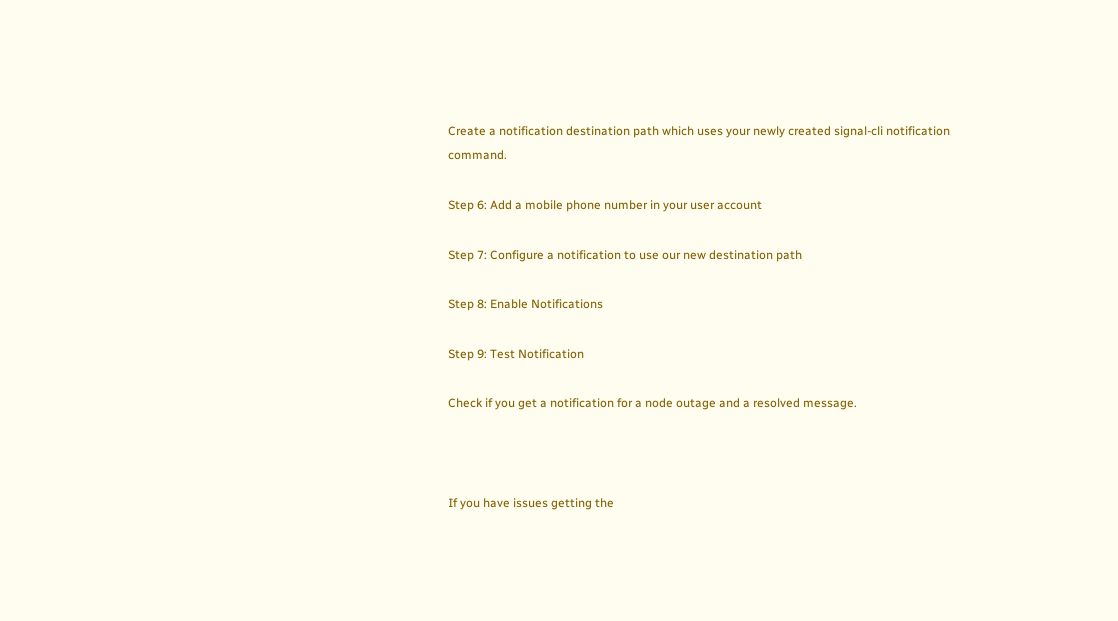Create a notification destination path which uses your newly created signal-cli notification command.

Step 6: Add a mobile phone number in your user account

Step 7: Configure a notification to use our new destination path

Step 8: Enable Notifications

Step 9: Test Notification

Check if you get a notification for a node outage and a resolved message.



If you have issues getting the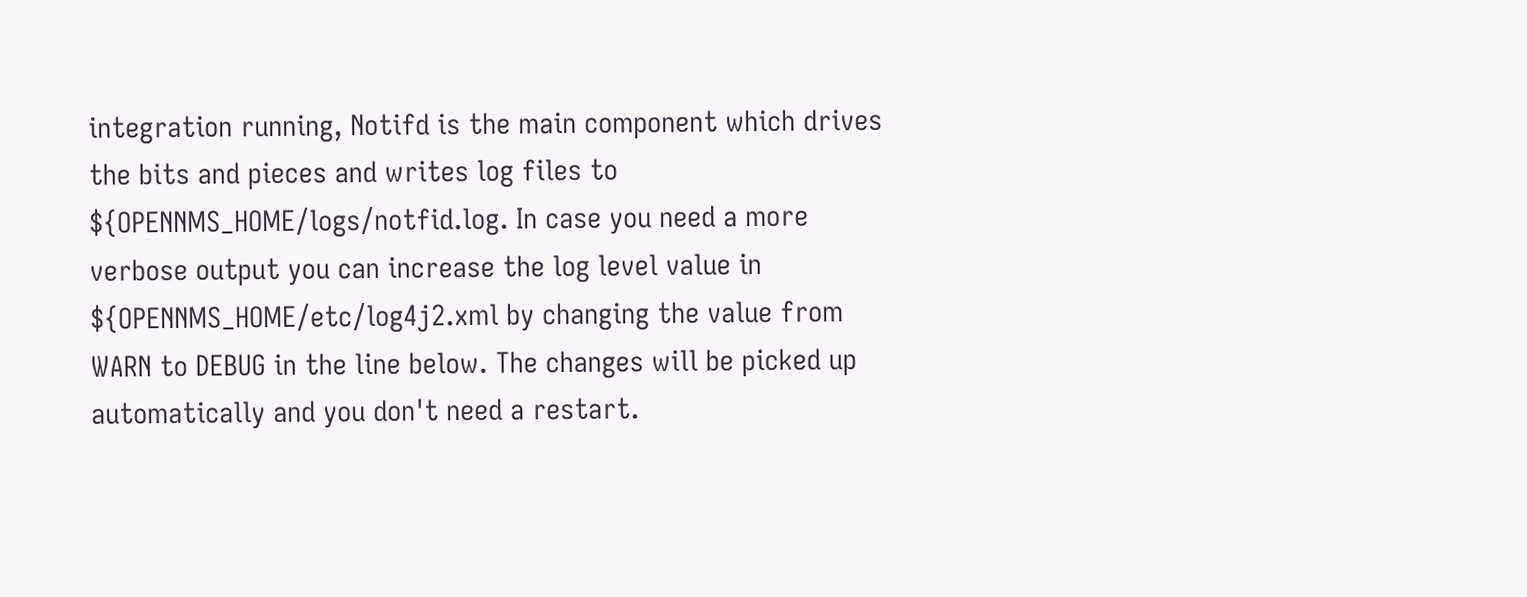integration running, Notifd is the main component which drives the bits and pieces and writes log files to ${OPENNMS_HOME/logs/notfid.log. In case you need a more verbose output you can increase the log level value in ${OPENNMS_HOME/etc/log4j2.xml by changing the value from WARN to DEBUG in the line below. The changes will be picked up automatically and you don't need a restart.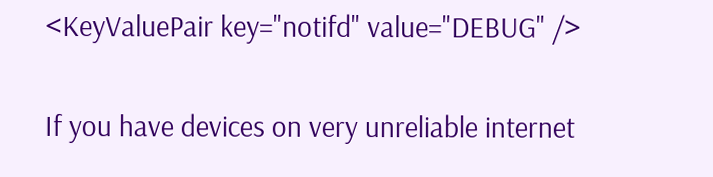<KeyValuePair key="notifd" value="DEBUG" />

If you have devices on very unreliable internet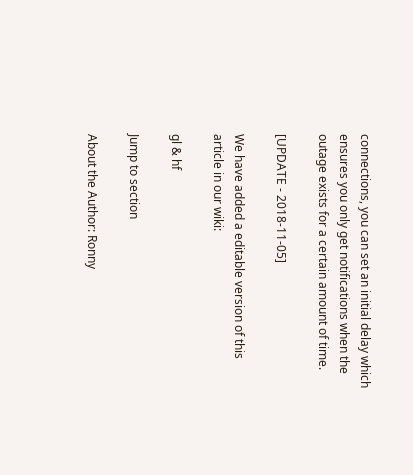connections, you can set an initial delay which ensures you only get notifications when the outage exists for a certain amount of time.

[UPDATE - 2018-11-05]

We have added a editable version of this article in our wiki:

gl & hf

Jump to section

About the Author: Ronny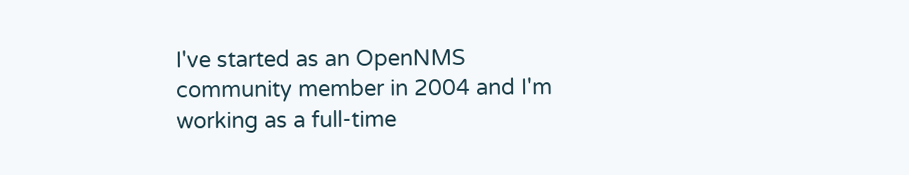I've started as an OpenNMS community member in 2004 and I'm working as a full-time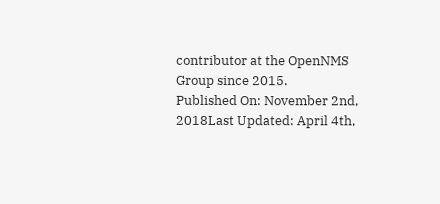contributor at the OpenNMS Group since 2015.
Published On: November 2nd, 2018Last Updated: April 4th,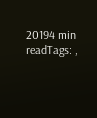20194 min readTags: ,